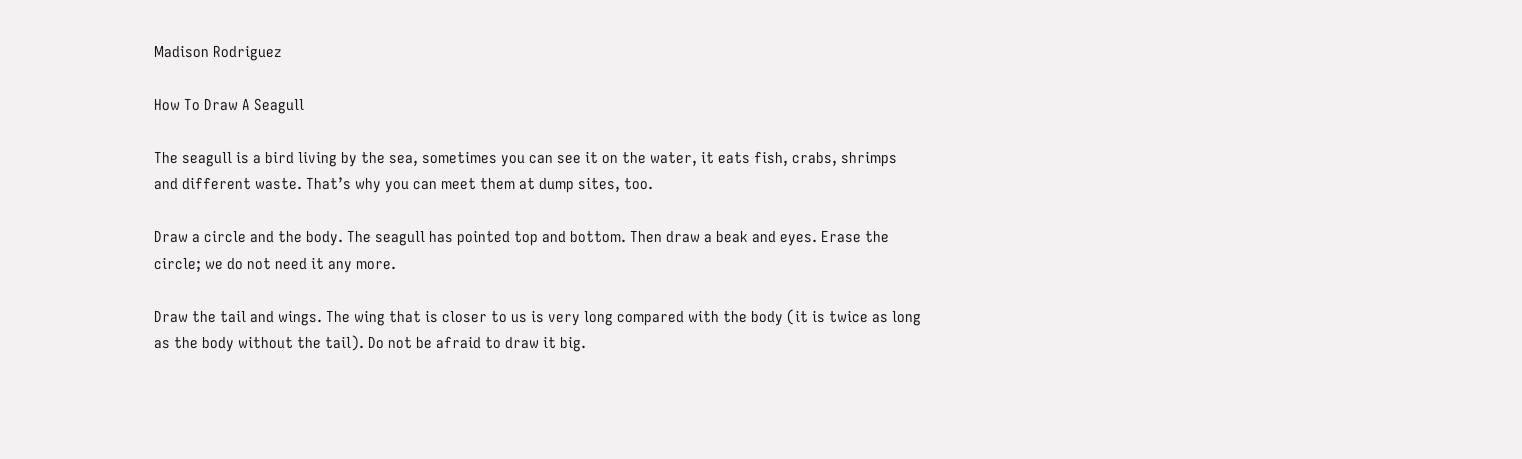Madison Rodriguez

How To Draw A Seagull

The seagull is a bird living by the sea, sometimes you can see it on the water, it eats fish, crabs, shrimps and different waste. That’s why you can meet them at dump sites, too.

Draw a circle and the body. The seagull has pointed top and bottom. Then draw a beak and eyes. Erase the circle; we do not need it any more.

Draw the tail and wings. The wing that is closer to us is very long compared with the body (it is twice as long as the body without the tail). Do not be afraid to draw it big.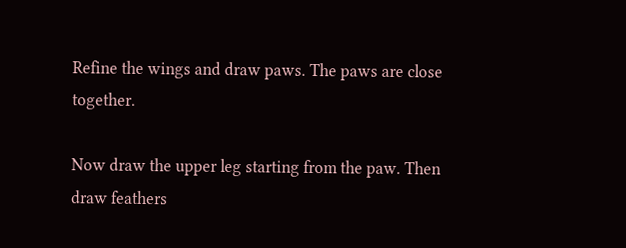Refine the wings and draw paws. The paws are close together.

Now draw the upper leg starting from the paw. Then draw feathers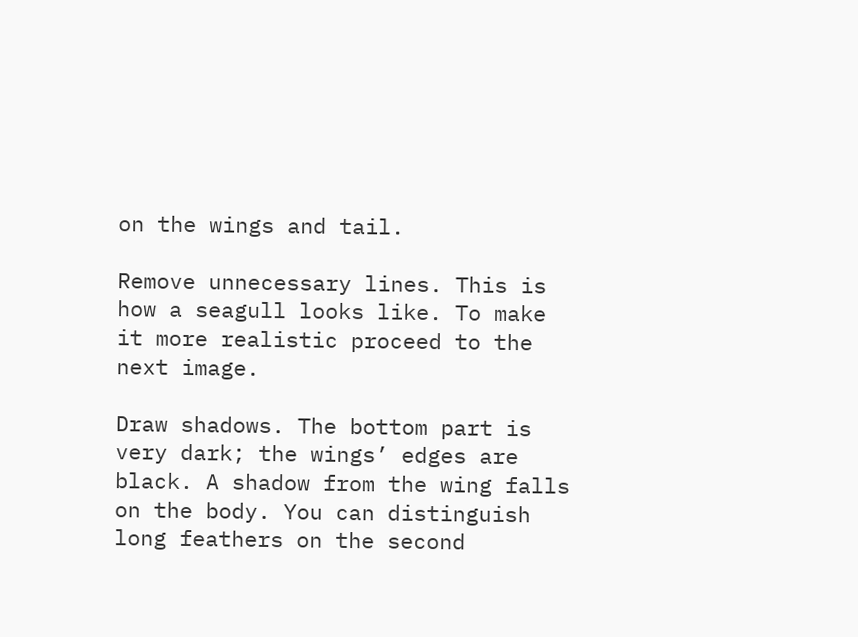on the wings and tail.

Remove unnecessary lines. This is how a seagull looks like. To make it more realistic proceed to the next image.

Draw shadows. The bottom part is very dark; the wings’ edges are black. A shadow from the wing falls on the body. You can distinguish long feathers on the second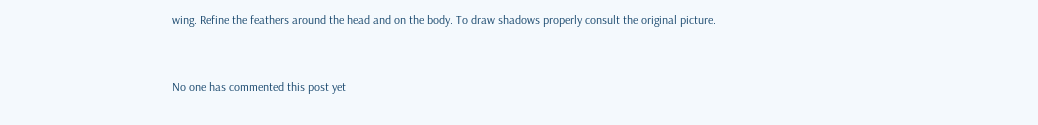wing. Refine the feathers around the head and on the body. To draw shadows properly consult the original picture.


No one has commented this post yet